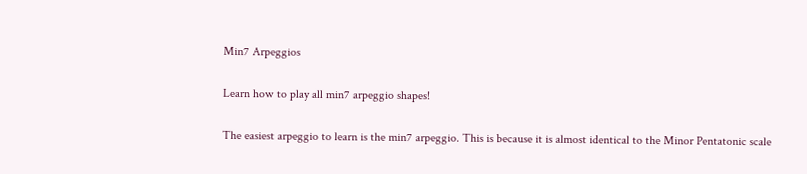Min7 Arpeggios

Learn how to play all min7 arpeggio shapes!

The easiest arpeggio to learn is the min7 arpeggio. This is because it is almost identical to the Minor Pentatonic scale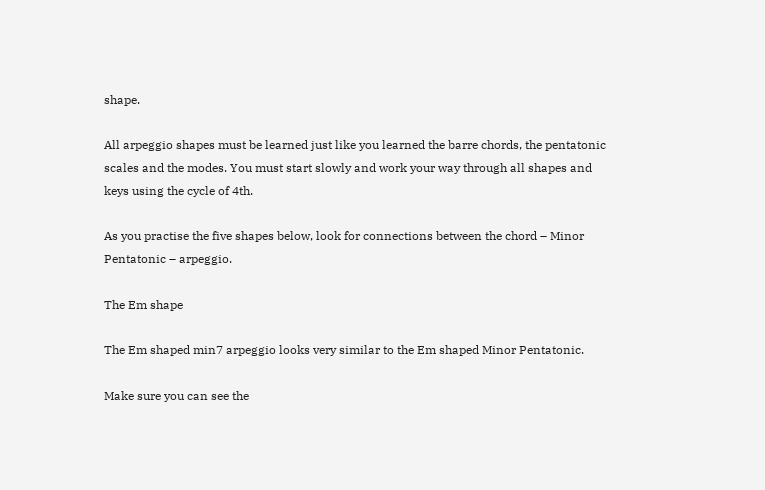shape.

All arpeggio shapes must be learned just like you learned the barre chords, the pentatonic scales and the modes. You must start slowly and work your way through all shapes and keys using the cycle of 4th.

As you practise the five shapes below, look for connections between the chord – Minor Pentatonic – arpeggio.

The Em shape

The Em shaped min7 arpeggio looks very similar to the Em shaped Minor Pentatonic.

Make sure you can see the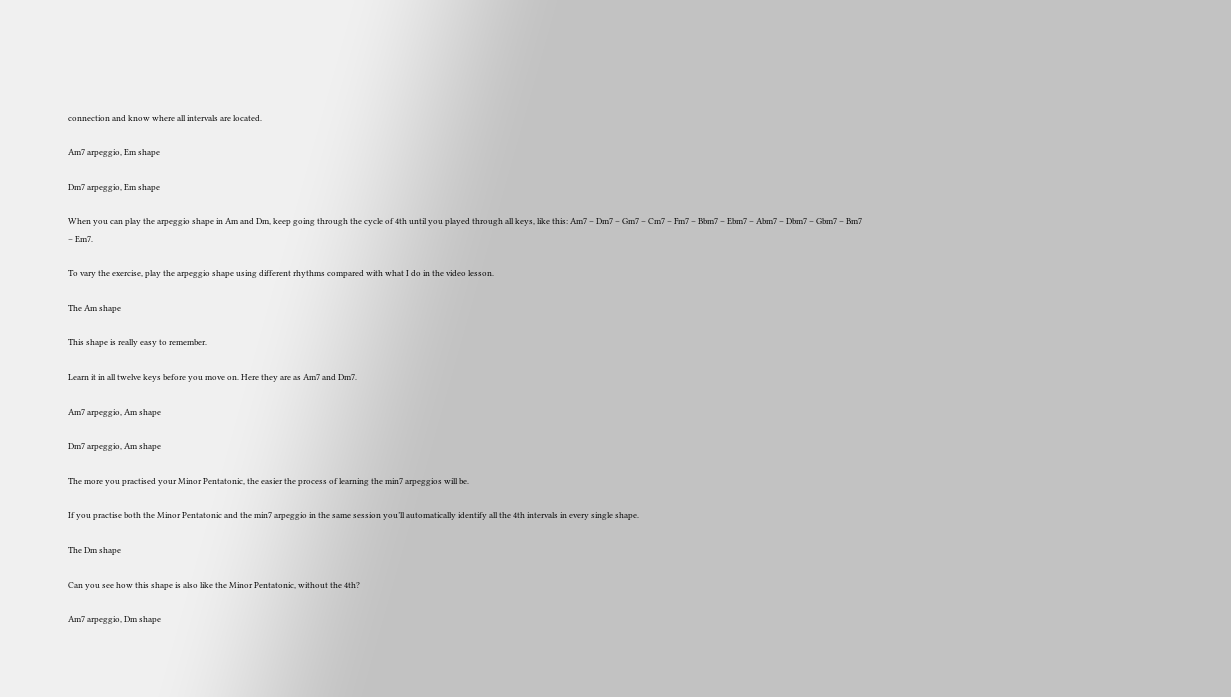connection and know where all intervals are located.

Am7 arpeggio, Em shape

Dm7 arpeggio, Em shape

When you can play the arpeggio shape in Am and Dm, keep going through the cycle of 4th until you played through all keys, like this: Am7 – Dm7 – Gm7 – Cm7 – Fm7 – Bbm7 – Ebm7 – Abm7 – Dbm7 – Gbm7 – Bm7 – Em7.

To vary the exercise, play the arpeggio shape using different rhythms compared with what I do in the video lesson.

The Am shape

This shape is really easy to remember.

Learn it in all twelve keys before you move on. Here they are as Am7 and Dm7.

Am7 arpeggio, Am shape

Dm7 arpeggio, Am shape

The more you practised your Minor Pentatonic, the easier the process of learning the min7 arpeggios will be.

If you practise both the Minor Pentatonic and the min7 arpeggio in the same session you’ll automatically identify all the 4th intervals in every single shape.

The Dm shape

Can you see how this shape is also like the Minor Pentatonic, without the 4th?

Am7 arpeggio, Dm shape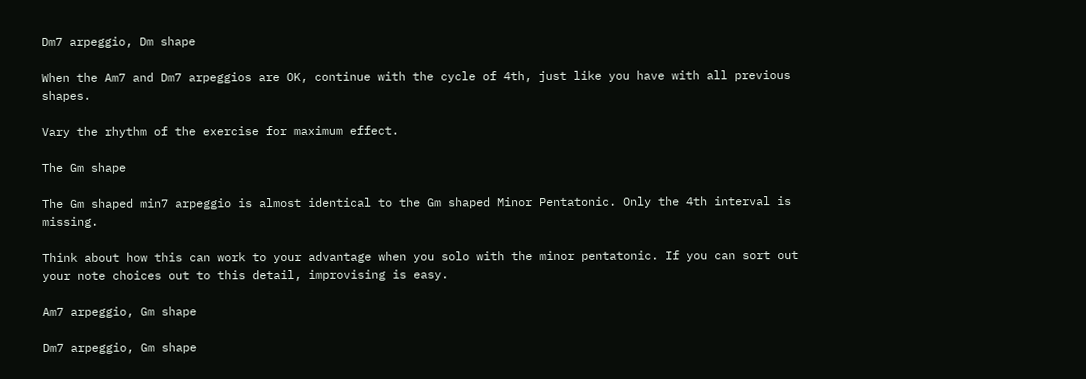Dm7 arpeggio, Dm shape

When the Am7 and Dm7 arpeggios are OK, continue with the cycle of 4th, just like you have with all previous shapes.

Vary the rhythm of the exercise for maximum effect.

The Gm shape

The Gm shaped min7 arpeggio is almost identical to the Gm shaped Minor Pentatonic. Only the 4th interval is missing.

Think about how this can work to your advantage when you solo with the minor pentatonic. If you can sort out your note choices out to this detail, improvising is easy.

Am7 arpeggio, Gm shape

Dm7 arpeggio, Gm shape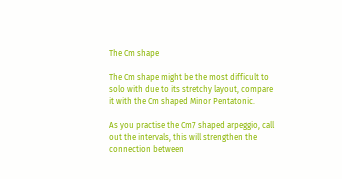The Cm shape

The Cm shape might be the most difficult to solo with due to its stretchy layout, compare it with the Cm shaped Minor Pentatonic.

As you practise the Cm7 shaped arpeggio, call out the intervals, this will strengthen the connection between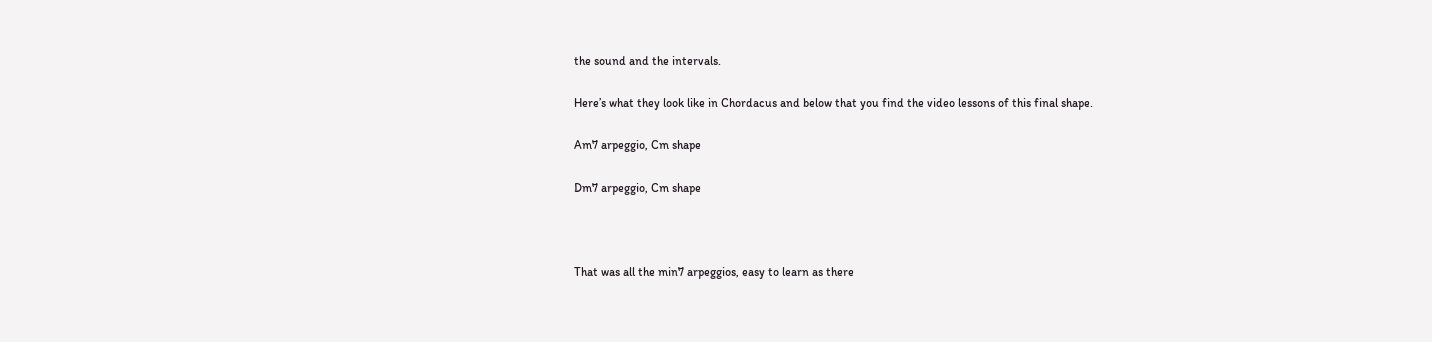the sound and the intervals.

Here’s what they look like in Chordacus and below that you find the video lessons of this final shape.

Am7 arpeggio, Cm shape

Dm7 arpeggio, Cm shape



That was all the min7 arpeggios, easy to learn as there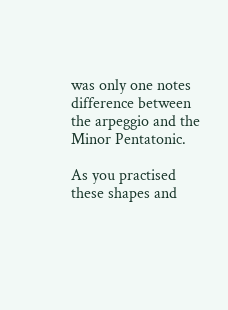was only one notes difference between the arpeggio and the Minor Pentatonic.

As you practised these shapes and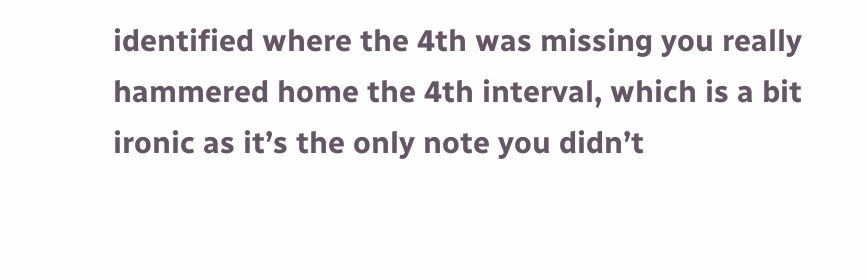identified where the 4th was missing you really hammered home the 4th interval, which is a bit ironic as it’s the only note you didn’t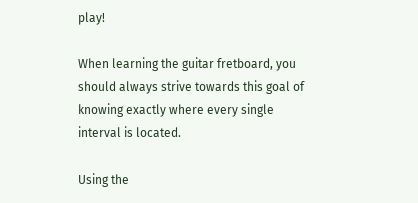play!

When learning the guitar fretboard, you should always strive towards this goal of knowing exactly where every single interval is located.

Using the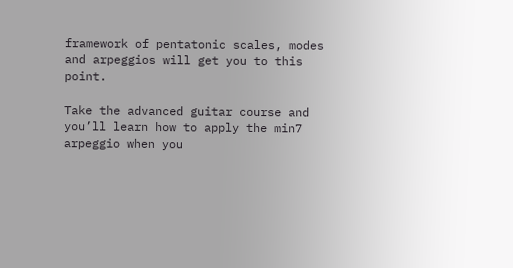framework of pentatonic scales, modes and arpeggios will get you to this point.

Take the advanced guitar course and you’ll learn how to apply the min7 arpeggio when you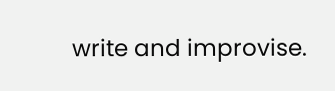write and improvise.